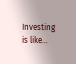Investing is like...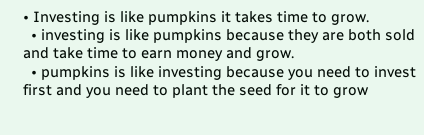• Investing is like pumpkins it takes time to grow.
  • investing is like pumpkins because they are both sold and take time to earn money and grow.
  • pumpkins is like investing because you need to invest first and you need to plant the seed for it to grow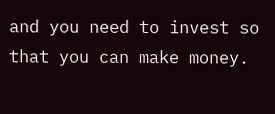and you need to invest so that you can make money.